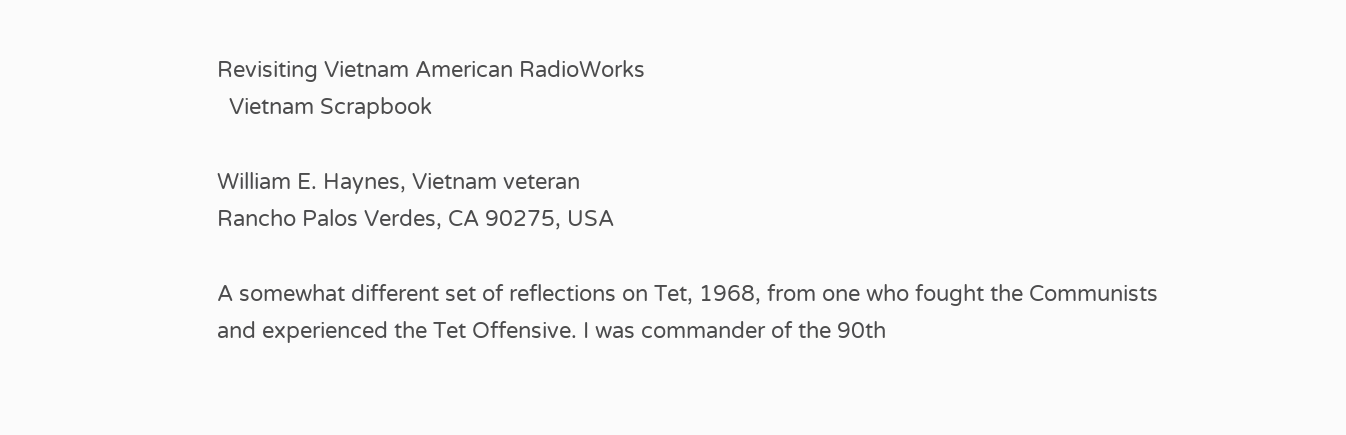Revisiting Vietnam American RadioWorks
  Vietnam Scrapbook

William E. Haynes, Vietnam veteran
Rancho Palos Verdes, CA 90275, USA

A somewhat different set of reflections on Tet, 1968, from one who fought the Communists and experienced the Tet Offensive. I was commander of the 90th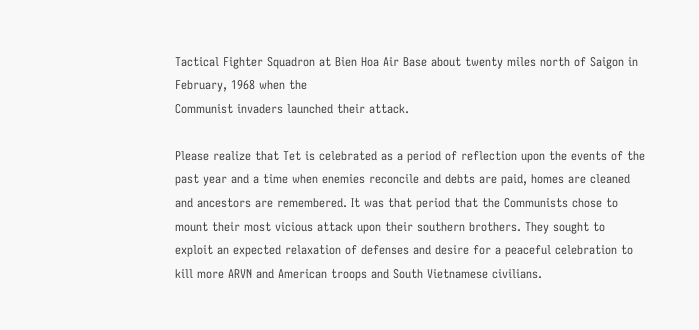Tactical Fighter Squadron at Bien Hoa Air Base about twenty miles north of Saigon in February, 1968 when the
Communist invaders launched their attack.

Please realize that Tet is celebrated as a period of reflection upon the events of the past year and a time when enemies reconcile and debts are paid, homes are cleaned and ancestors are remembered. It was that period that the Communists chose to mount their most vicious attack upon their southern brothers. They sought to exploit an expected relaxation of defenses and desire for a peaceful celebration to kill more ARVN and American troops and South Vietnamese civilians.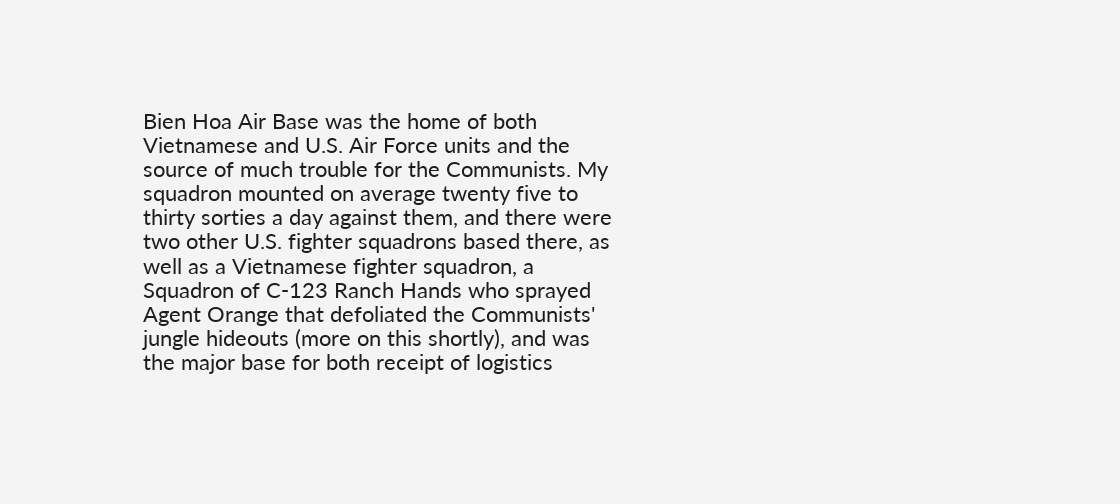Bien Hoa Air Base was the home of both Vietnamese and U.S. Air Force units and the source of much trouble for the Communists. My squadron mounted on average twenty five to thirty sorties a day against them, and there were two other U.S. fighter squadrons based there, as well as a Vietnamese fighter squadron, a Squadron of C-123 Ranch Hands who sprayed Agent Orange that defoliated the Communists' jungle hideouts (more on this shortly), and was the major base for both receipt of logistics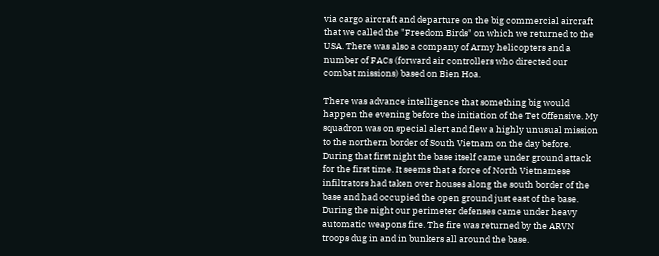via cargo aircraft and departure on the big commercial aircraft that we called the "Freedom Birds" on which we returned to the USA. There was also a company of Army helicopters and a number of FACs (forward air controllers who directed our combat missions) based on Bien Hoa.

There was advance intelligence that something big would happen the evening before the initiation of the Tet Offensive. My squadron was on special alert and flew a highly unusual mission to the northern border of South Vietnam on the day before. During that first night the base itself came under ground attack for the first time. It seems that a force of North Vietnamese infiltrators had taken over houses along the south border of the base and had occupied the open ground just east of the base. During the night our perimeter defenses came under heavy automatic weapons fire. The fire was returned by the ARVN troops dug in and in bunkers all around the base.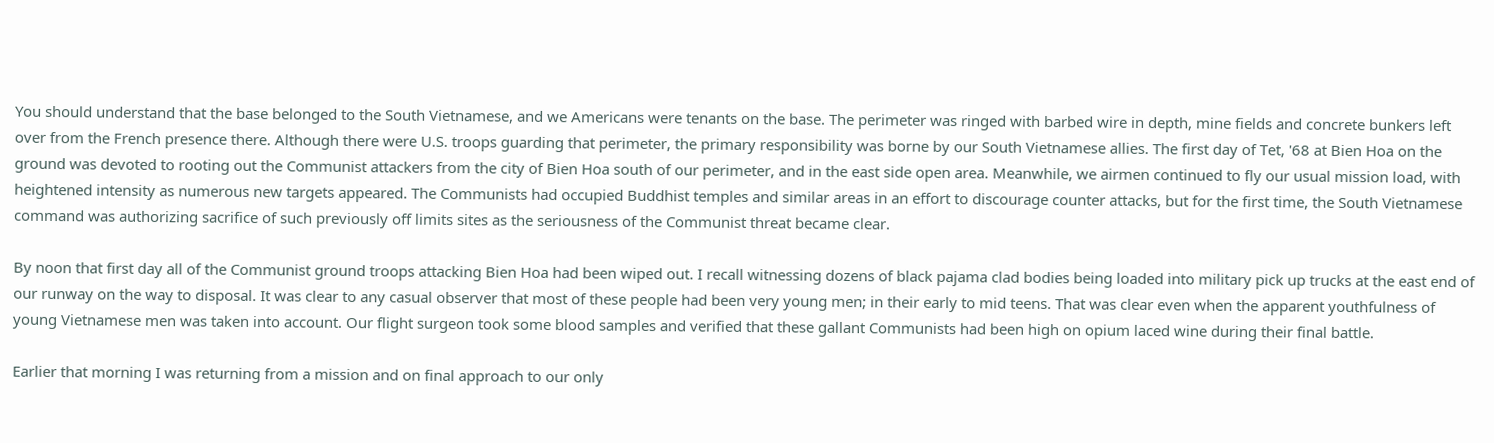You should understand that the base belonged to the South Vietnamese, and we Americans were tenants on the base. The perimeter was ringed with barbed wire in depth, mine fields and concrete bunkers left over from the French presence there. Although there were U.S. troops guarding that perimeter, the primary responsibility was borne by our South Vietnamese allies. The first day of Tet, '68 at Bien Hoa on the ground was devoted to rooting out the Communist attackers from the city of Bien Hoa south of our perimeter, and in the east side open area. Meanwhile, we airmen continued to fly our usual mission load, with heightened intensity as numerous new targets appeared. The Communists had occupied Buddhist temples and similar areas in an effort to discourage counter attacks, but for the first time, the South Vietnamese command was authorizing sacrifice of such previously off limits sites as the seriousness of the Communist threat became clear.

By noon that first day all of the Communist ground troops attacking Bien Hoa had been wiped out. I recall witnessing dozens of black pajama clad bodies being loaded into military pick up trucks at the east end of our runway on the way to disposal. It was clear to any casual observer that most of these people had been very young men; in their early to mid teens. That was clear even when the apparent youthfulness of young Vietnamese men was taken into account. Our flight surgeon took some blood samples and verified that these gallant Communists had been high on opium laced wine during their final battle.

Earlier that morning I was returning from a mission and on final approach to our only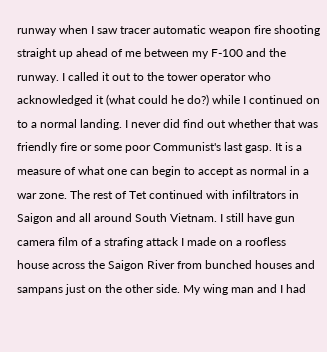runway when I saw tracer automatic weapon fire shooting straight up ahead of me between my F-100 and the runway. I called it out to the tower operator who acknowledged it (what could he do?) while I continued on to a normal landing. I never did find out whether that was friendly fire or some poor Communist's last gasp. It is a measure of what one can begin to accept as normal in a war zone. The rest of Tet continued with infiltrators in Saigon and all around South Vietnam. I still have gun camera film of a strafing attack I made on a roofless house across the Saigon River from bunched houses and sampans just on the other side. My wing man and I had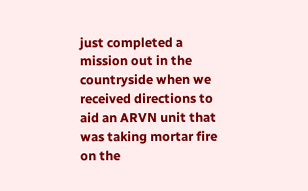just completed a mission out in the countryside when we received directions to aid an ARVN unit that was taking mortar fire on the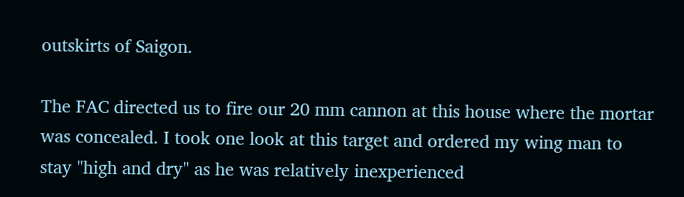outskirts of Saigon.

The FAC directed us to fire our 20 mm cannon at this house where the mortar was concealed. I took one look at this target and ordered my wing man to stay "high and dry" as he was relatively inexperienced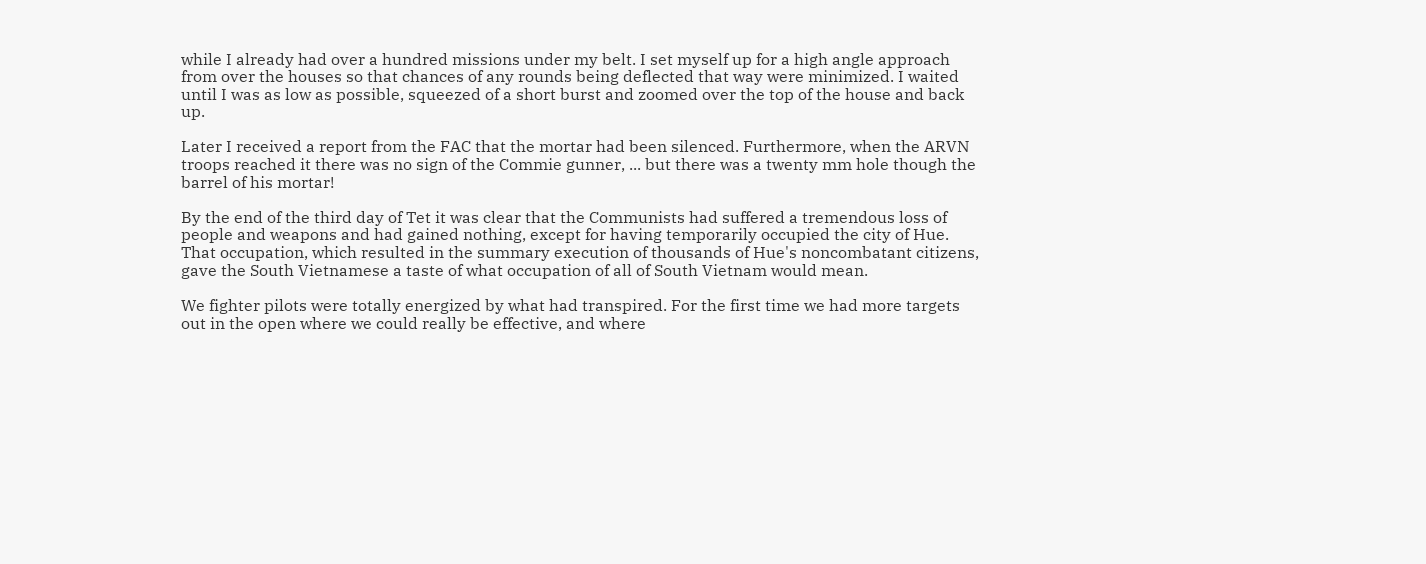while I already had over a hundred missions under my belt. I set myself up for a high angle approach from over the houses so that chances of any rounds being deflected that way were minimized. I waited until I was as low as possible, squeezed of a short burst and zoomed over the top of the house and back up.

Later I received a report from the FAC that the mortar had been silenced. Furthermore, when the ARVN troops reached it there was no sign of the Commie gunner, ... but there was a twenty mm hole though the barrel of his mortar!

By the end of the third day of Tet it was clear that the Communists had suffered a tremendous loss of people and weapons and had gained nothing, except for having temporarily occupied the city of Hue. That occupation, which resulted in the summary execution of thousands of Hue's noncombatant citizens, gave the South Vietnamese a taste of what occupation of all of South Vietnam would mean.

We fighter pilots were totally energized by what had transpired. For the first time we had more targets out in the open where we could really be effective, and where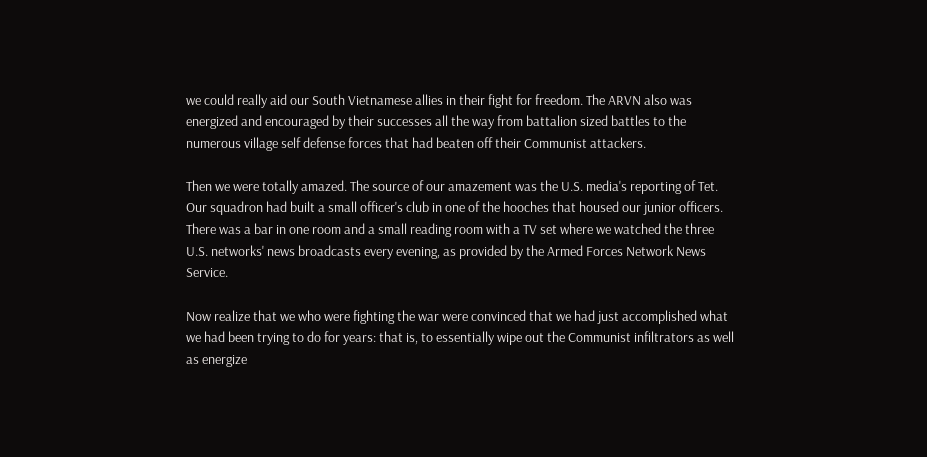we could really aid our South Vietnamese allies in their fight for freedom. The ARVN also was energized and encouraged by their successes all the way from battalion sized battles to the numerous village self defense forces that had beaten off their Communist attackers.

Then we were totally amazed. The source of our amazement was the U.S. media's reporting of Tet. Our squadron had built a small officer's club in one of the hooches that housed our junior officers. There was a bar in one room and a small reading room with a TV set where we watched the three U.S. networks' news broadcasts every evening, as provided by the Armed Forces Network News Service.

Now realize that we who were fighting the war were convinced that we had just accomplished what we had been trying to do for years: that is, to essentially wipe out the Communist infiltrators as well as energize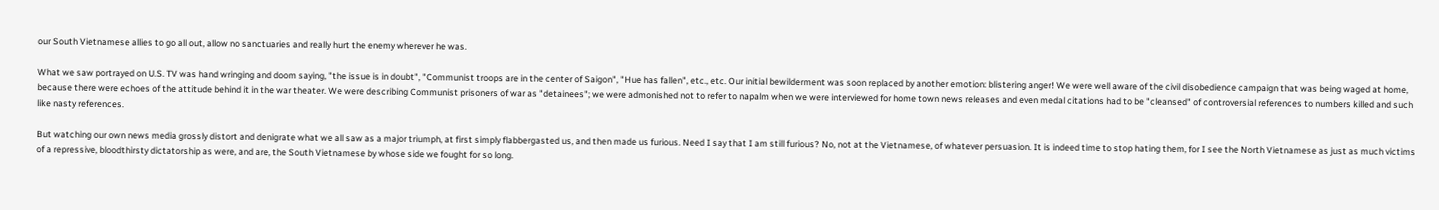our South Vietnamese allies to go all out, allow no sanctuaries and really hurt the enemy wherever he was.

What we saw portrayed on U.S. TV was hand wringing and doom saying, "the issue is in doubt", "Communist troops are in the center of Saigon", "Hue has fallen", etc., etc. Our initial bewilderment was soon replaced by another emotion: blistering anger! We were well aware of the civil disobedience campaign that was being waged at home, because there were echoes of the attitude behind it in the war theater. We were describing Communist prisoners of war as "detainees"; we were admonished not to refer to napalm when we were interviewed for home town news releases and even medal citations had to be "cleansed" of controversial references to numbers killed and such like nasty references.

But watching our own news media grossly distort and denigrate what we all saw as a major triumph, at first simply flabbergasted us, and then made us furious. Need I say that I am still furious? No, not at the Vietnamese, of whatever persuasion. It is indeed time to stop hating them, for I see the North Vietnamese as just as much victims of a repressive, bloodthirsty dictatorship as were, and are, the South Vietnamese by whose side we fought for so long.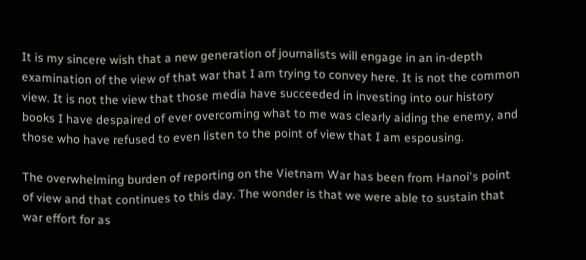It is my sincere wish that a new generation of journalists will engage in an in-depth examination of the view of that war that I am trying to convey here. It is not the common view. It is not the view that those media have succeeded in investing into our history books I have despaired of ever overcoming what to me was clearly aiding the enemy, and those who have refused to even listen to the point of view that I am espousing.

The overwhelming burden of reporting on the Vietnam War has been from Hanoi's point of view and that continues to this day. The wonder is that we were able to sustain that war effort for as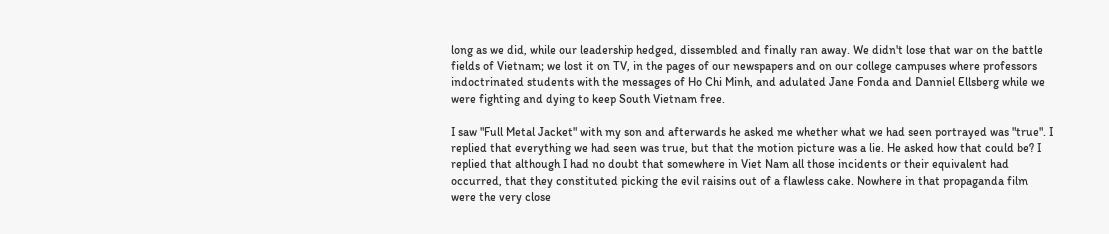long as we did, while our leadership hedged, dissembled and finally ran away. We didn't lose that war on the battle fields of Vietnam; we lost it on TV, in the pages of our newspapers and on our college campuses where professors indoctrinated students with the messages of Ho Chi Minh, and adulated Jane Fonda and Danniel Ellsberg while we were fighting and dying to keep South Vietnam free.

I saw "Full Metal Jacket" with my son and afterwards he asked me whether what we had seen portrayed was "true". I replied that everything we had seen was true, but that the motion picture was a lie. He asked how that could be? I replied that although I had no doubt that somewhere in Viet Nam all those incidents or their equivalent had occurred, that they constituted picking the evil raisins out of a flawless cake. Nowhere in that propaganda film were the very close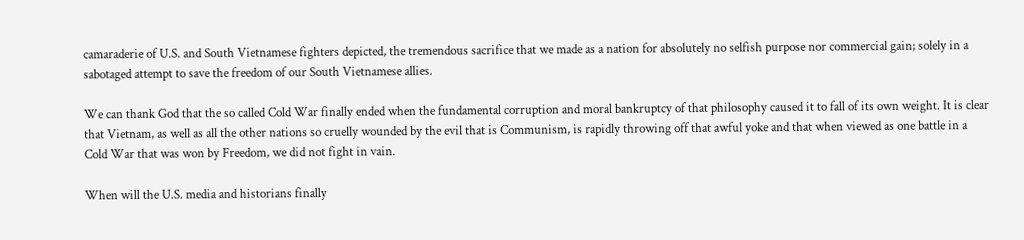camaraderie of U.S. and South Vietnamese fighters depicted, the tremendous sacrifice that we made as a nation for absolutely no selfish purpose nor commercial gain; solely in a sabotaged attempt to save the freedom of our South Vietnamese allies.

We can thank God that the so called Cold War finally ended when the fundamental corruption and moral bankruptcy of that philosophy caused it to fall of its own weight. It is clear that Vietnam, as well as all the other nations so cruelly wounded by the evil that is Communism, is rapidly throwing off that awful yoke and that when viewed as one battle in a Cold War that was won by Freedom, we did not fight in vain.

When will the U.S. media and historians finally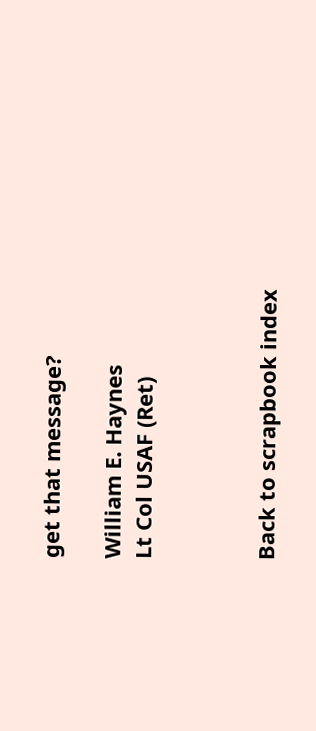get that message?

William E. Haynes
Lt Col USAF (Ret)



Back to scrapbook index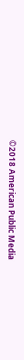©2018 American Public Media